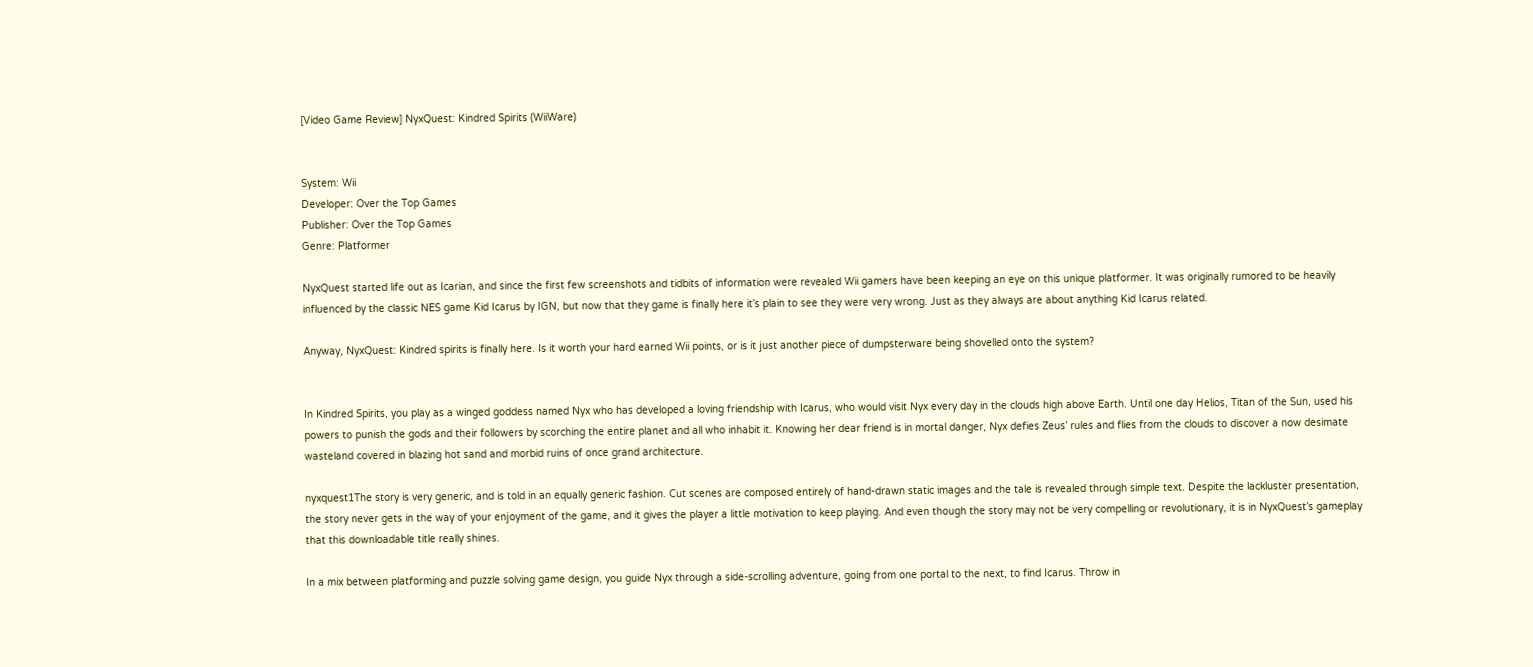[Video Game Review] NyxQuest: Kindred Spirits (WiiWare)


System: Wii
Developer: Over the Top Games
Publisher: Over the Top Games
Genre: Platformer

NyxQuest started life out as Icarian, and since the first few screenshots and tidbits of information were revealed Wii gamers have been keeping an eye on this unique platformer. It was originally rumored to be heavily influenced by the classic NES game Kid Icarus by IGN, but now that they game is finally here it’s plain to see they were very wrong. Just as they always are about anything Kid Icarus related.

Anyway, NyxQuest: Kindred spirits is finally here. Is it worth your hard earned Wii points, or is it just another piece of dumpsterware being shovelled onto the system?


In Kindred Spirits, you play as a winged goddess named Nyx who has developed a loving friendship with Icarus, who would visit Nyx every day in the clouds high above Earth. Until one day Helios, Titan of the Sun, used his powers to punish the gods and their followers by scorching the entire planet and all who inhabit it. Knowing her dear friend is in mortal danger, Nyx defies Zeus’ rules and flies from the clouds to discover a now desimate wasteland covered in blazing hot sand and morbid ruins of once grand architecture.

nyxquest1The story is very generic, and is told in an equally generic fashion. Cut scenes are composed entirely of hand-drawn static images and the tale is revealed through simple text. Despite the lackluster presentation, the story never gets in the way of your enjoyment of the game, and it gives the player a little motivation to keep playing. And even though the story may not be very compelling or revolutionary, it is in NyxQuest’s gameplay that this downloadable title really shines.

In a mix between platforming and puzzle solving game design, you guide Nyx through a side-scrolling adventure, going from one portal to the next, to find Icarus. Throw in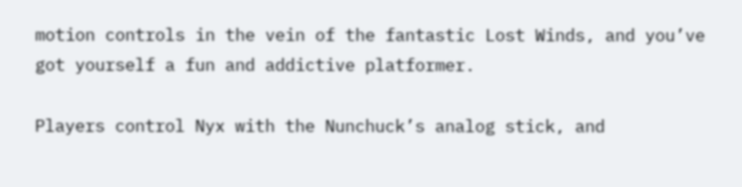motion controls in the vein of the fantastic Lost Winds, and you’ve got yourself a fun and addictive platformer.

Players control Nyx with the Nunchuck’s analog stick, and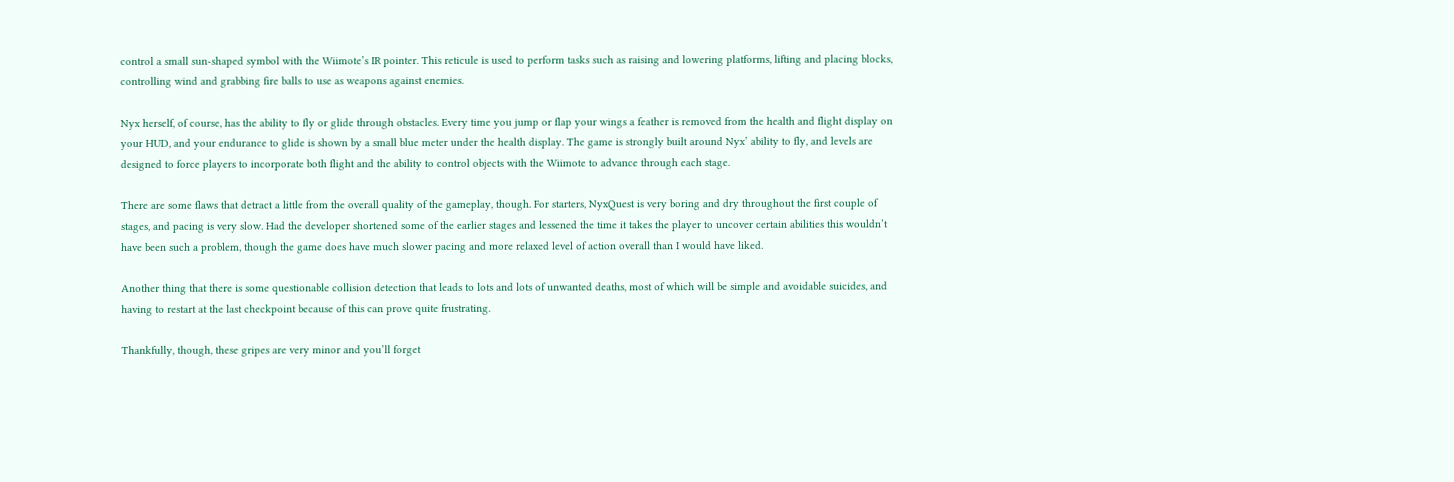control a small sun-shaped symbol with the Wiimote’s IR pointer. This reticule is used to perform tasks such as raising and lowering platforms, lifting and placing blocks, controlling wind and grabbing fire balls to use as weapons against enemies.

Nyx herself, of course, has the ability to fly or glide through obstacles. Every time you jump or flap your wings a feather is removed from the health and flight display on your HUD, and your endurance to glide is shown by a small blue meter under the health display. The game is strongly built around Nyx’ ability to fly, and levels are designed to force players to incorporate both flight and the ability to control objects with the Wiimote to advance through each stage.

There are some flaws that detract a little from the overall quality of the gameplay, though. For starters, NyxQuest is very boring and dry throughout the first couple of stages, and pacing is very slow. Had the developer shortened some of the earlier stages and lessened the time it takes the player to uncover certain abilities this wouldn’t have been such a problem, though the game does have much slower pacing and more relaxed level of action overall than I would have liked.

Another thing that there is some questionable collision detection that leads to lots and lots of unwanted deaths, most of which will be simple and avoidable suicides, and having to restart at the last checkpoint because of this can prove quite frustrating.

Thankfully, though, these gripes are very minor and you’ll forget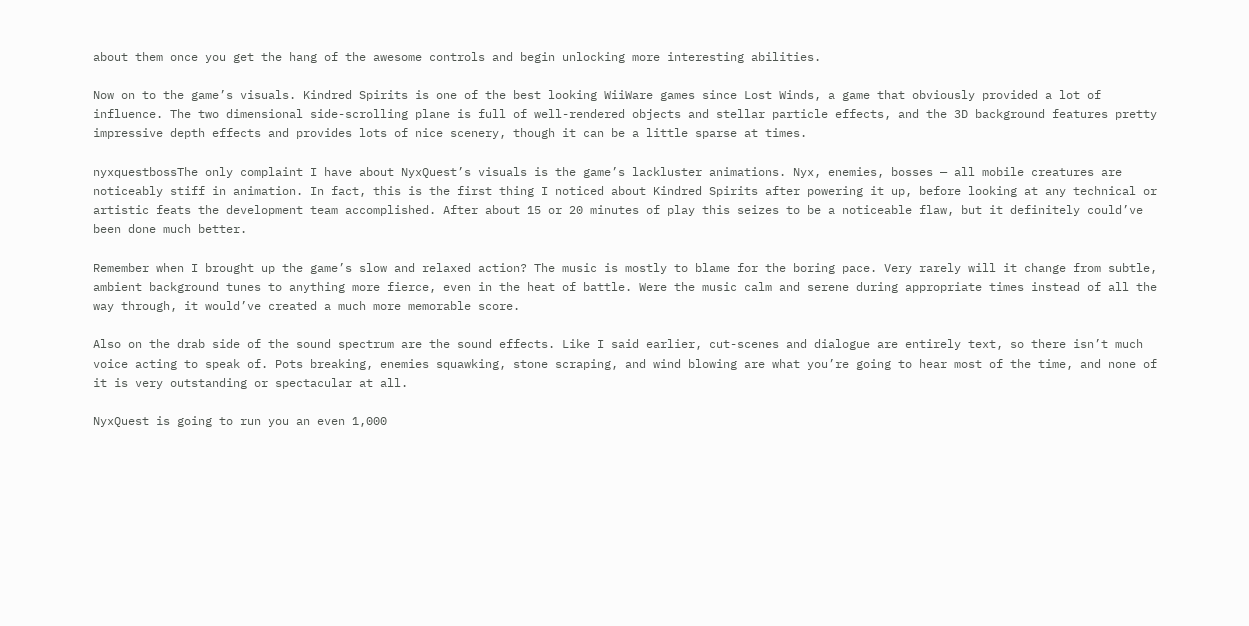about them once you get the hang of the awesome controls and begin unlocking more interesting abilities.

Now on to the game’s visuals. Kindred Spirits is one of the best looking WiiWare games since Lost Winds, a game that obviously provided a lot of influence. The two dimensional side-scrolling plane is full of well-rendered objects and stellar particle effects, and the 3D background features pretty impressive depth effects and provides lots of nice scenery, though it can be a little sparse at times.

nyxquestbossThe only complaint I have about NyxQuest’s visuals is the game’s lackluster animations. Nyx, enemies, bosses — all mobile creatures are noticeably stiff in animation. In fact, this is the first thing I noticed about Kindred Spirits after powering it up, before looking at any technical or artistic feats the development team accomplished. After about 15 or 20 minutes of play this seizes to be a noticeable flaw, but it definitely could’ve been done much better.

Remember when I brought up the game’s slow and relaxed action? The music is mostly to blame for the boring pace. Very rarely will it change from subtle, ambient background tunes to anything more fierce, even in the heat of battle. Were the music calm and serene during appropriate times instead of all the way through, it would’ve created a much more memorable score.

Also on the drab side of the sound spectrum are the sound effects. Like I said earlier, cut-scenes and dialogue are entirely text, so there isn’t much voice acting to speak of. Pots breaking, enemies squawking, stone scraping, and wind blowing are what you’re going to hear most of the time, and none of it is very outstanding or spectacular at all.

NyxQuest is going to run you an even 1,000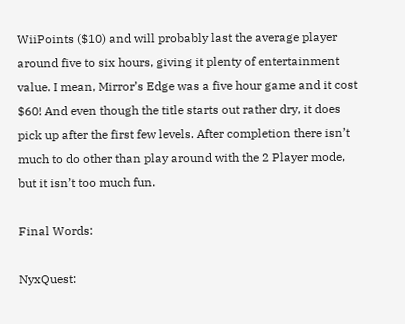WiiPoints ($10) and will probably last the average player around five to six hours, giving it plenty of entertainment value. I mean, Mirror’s Edge was a five hour game and it cost $60! And even though the title starts out rather dry, it does pick up after the first few levels. After completion there isn’t much to do other than play around with the 2 Player mode, but it isn’t too much fun.

Final Words:

NyxQuest: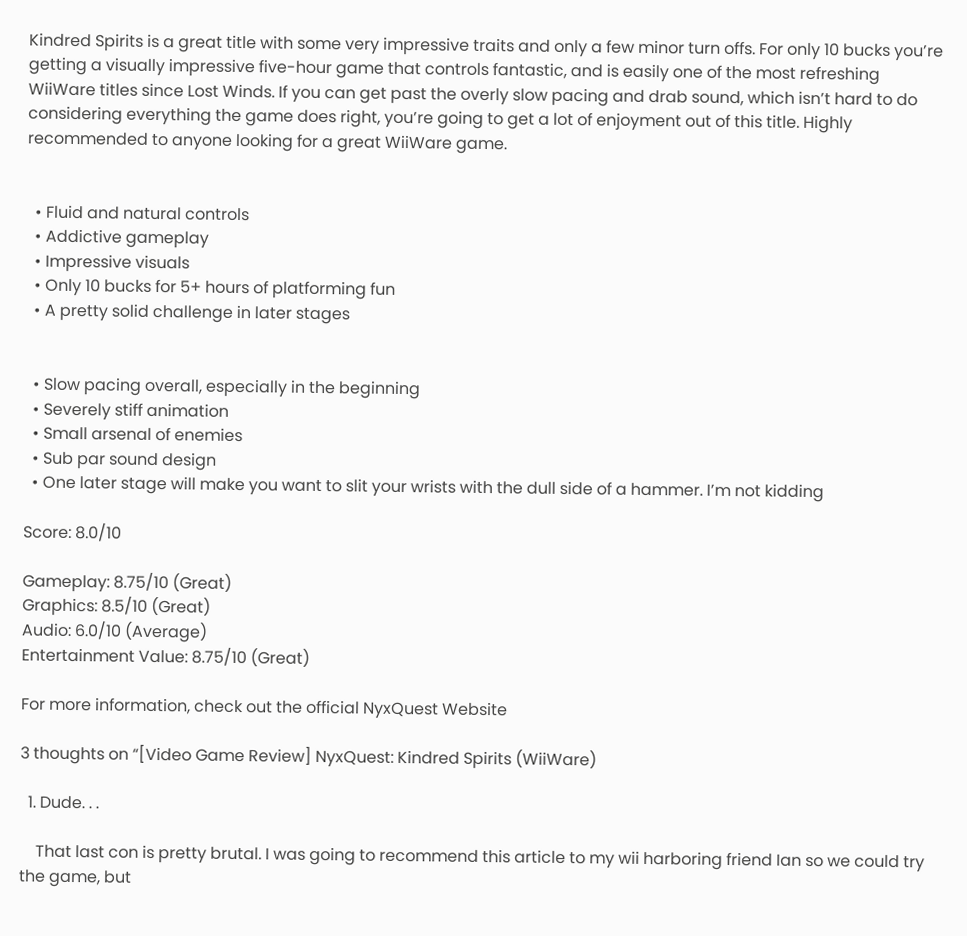Kindred Spirits is a great title with some very impressive traits and only a few minor turn offs. For only 10 bucks you’re getting a visually impressive five-hour game that controls fantastic, and is easily one of the most refreshing WiiWare titles since Lost Winds. If you can get past the overly slow pacing and drab sound, which isn’t hard to do considering everything the game does right, you’re going to get a lot of enjoyment out of this title. Highly recommended to anyone looking for a great WiiWare game.


  • Fluid and natural controls
  • Addictive gameplay
  • Impressive visuals
  • Only 10 bucks for 5+ hours of platforming fun
  • A pretty solid challenge in later stages


  • Slow pacing overall, especially in the beginning
  • Severely stiff animation
  • Small arsenal of enemies
  • Sub par sound design
  • One later stage will make you want to slit your wrists with the dull side of a hammer. I’m not kidding

Score: 8.0/10

Gameplay: 8.75/10 (Great)
Graphics: 8.5/10 (Great)
Audio: 6.0/10 (Average)
Entertainment Value: 8.75/10 (Great)

For more information, check out the official NyxQuest Website

3 thoughts on “[Video Game Review] NyxQuest: Kindred Spirits (WiiWare)

  1. Dude. . .

    That last con is pretty brutal. I was going to recommend this article to my wii harboring friend Ian so we could try the game, but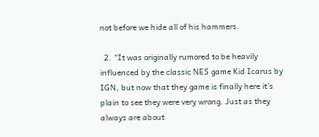not before we hide all of his hammers.

  2. “It was originally rumored to be heavily influenced by the classic NES game Kid Icarus by IGN, but now that they game is finally here it’s plain to see they were very wrong. Just as they always are about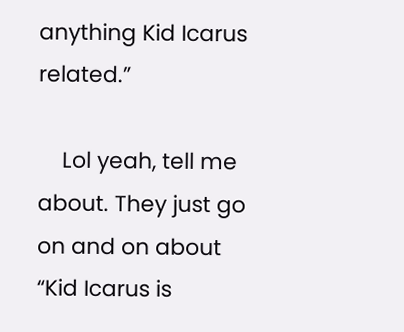anything Kid Icarus related.”

    Lol yeah, tell me about. They just go on and on about “Kid Icarus is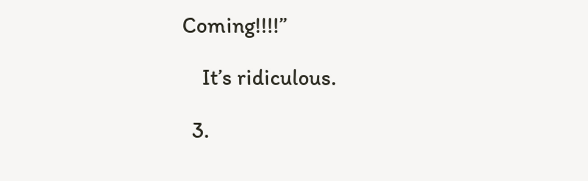Coming!!!!”

    It’s ridiculous.

  3.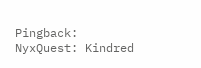Pingback: NyxQuest: Kindred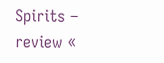Spirits – review «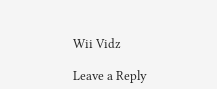Wii Vidz

Leave a Reply